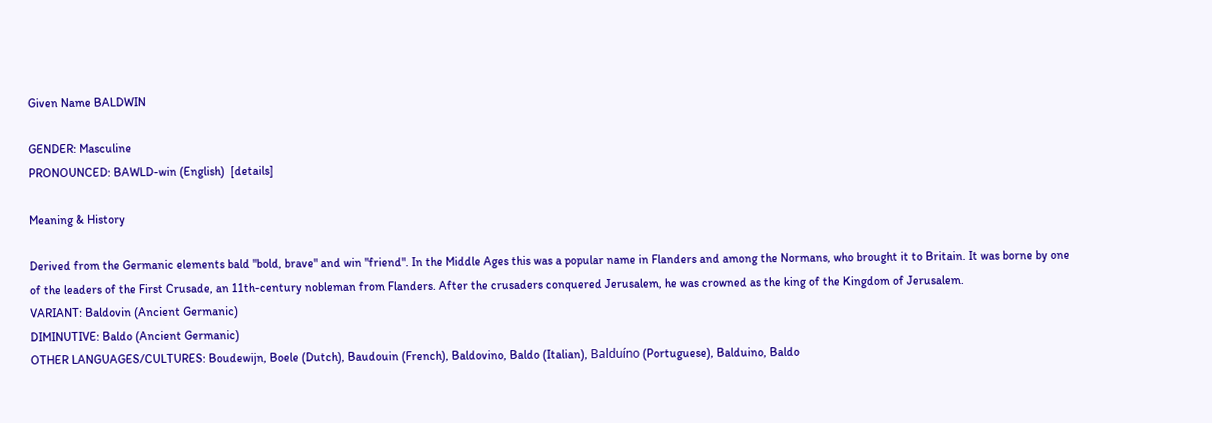Given Name BALDWIN

GENDER: Masculine
PRONOUNCED: BAWLD-win (English)  [details]

Meaning & History

Derived from the Germanic elements bald "bold, brave" and win "friend". In the Middle Ages this was a popular name in Flanders and among the Normans, who brought it to Britain. It was borne by one of the leaders of the First Crusade, an 11th-century nobleman from Flanders. After the crusaders conquered Jerusalem, he was crowned as the king of the Kingdom of Jerusalem.
VARIANT: Baldovin (Ancient Germanic)
DIMINUTIVE: Baldo (Ancient Germanic)
OTHER LANGUAGES/CULTURES: Boudewijn, Boele (Dutch), Baudouin (French), Baldovino, Baldo (Italian), Balduíno (Portuguese), Balduino, Baldo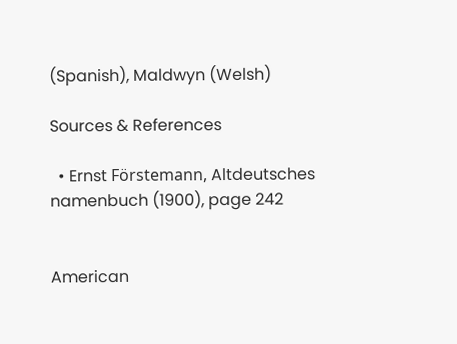(Spanish), Maldwyn (Welsh)

Sources & References

  • Ernst Förstemann, Altdeutsches namenbuch (1900), page 242


American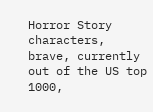Horror Story characters, brave, currently out of the US top 1000,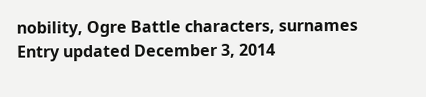nobility, Ogre Battle characters, surnames
Entry updated December 3, 2014